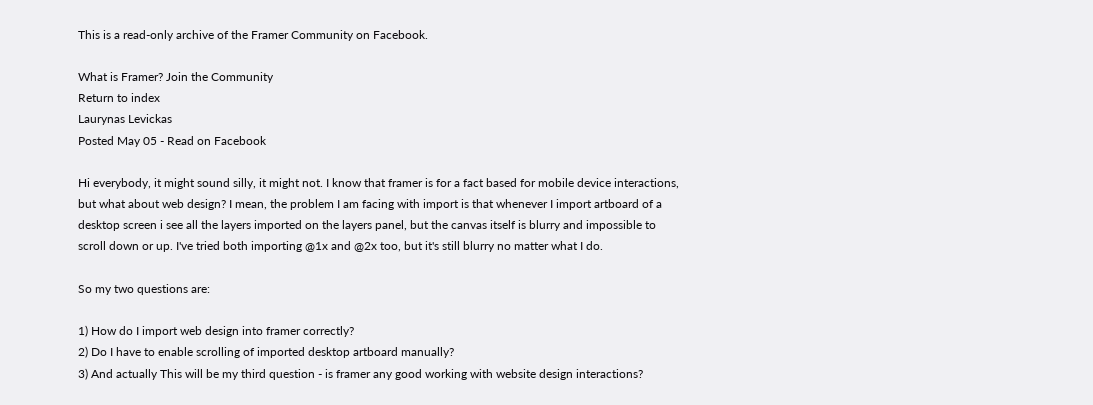This is a read-only archive of the Framer Community on Facebook.

What is Framer? Join the Community
Return to index
Laurynas Levickas
Posted May 05 - Read on Facebook

Hi everybody, it might sound silly, it might not. I know that framer is for a fact based for mobile device interactions, but what about web design? I mean, the problem I am facing with import is that whenever I import artboard of a desktop screen i see all the layers imported on the layers panel, but the canvas itself is blurry and impossible to scroll down or up. I've tried both importing @1x and @2x too, but it's still blurry no matter what I do.

So my two questions are:

1) How do I import web design into framer correctly?
2) Do I have to enable scrolling of imported desktop artboard manually?
3) And actually This will be my third question - is framer any good working with website design interactions?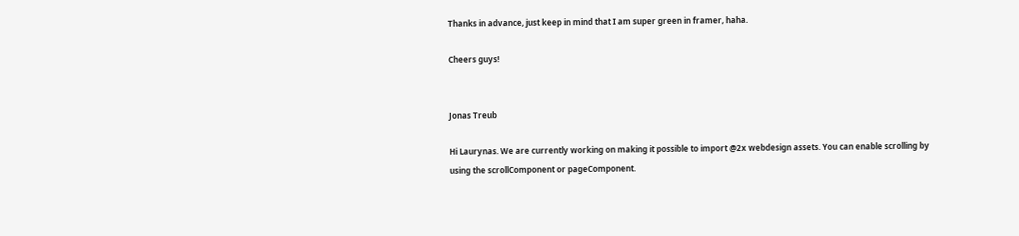Thanks in advance, just keep in mind that I am super green in framer, haha.

Cheers guys!


Jonas Treub

Hi Laurynas. We are currently working on making it possible to import @2x webdesign assets. You can enable scrolling by using the scrollComponent or pageComponent.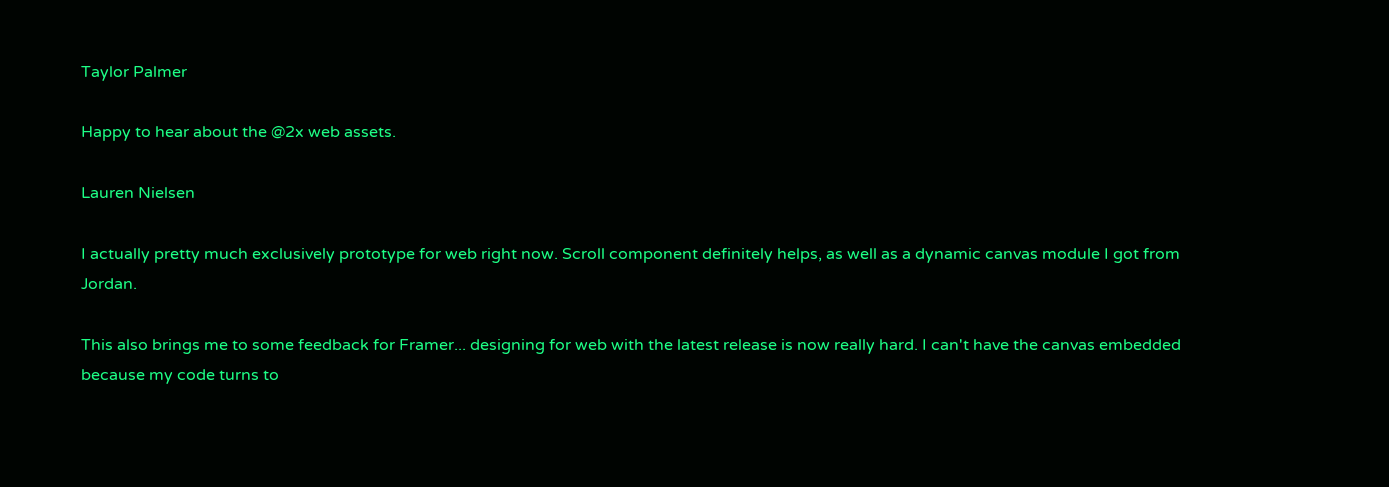Taylor Palmer

Happy to hear about the @2x web assets.

Lauren Nielsen

I actually pretty much exclusively prototype for web right now. Scroll component definitely helps, as well as a dynamic canvas module I got from Jordan.

This also brings me to some feedback for Framer... designing for web with the latest release is now really hard. I can't have the canvas embedded because my code turns to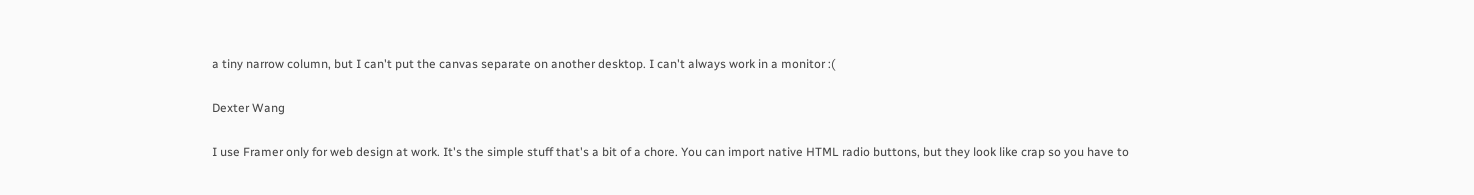a tiny narrow column, but I can't put the canvas separate on another desktop. I can't always work in a monitor :(

Dexter Wang

I use Framer only for web design at work. It's the simple stuff that's a bit of a chore. You can import native HTML radio buttons, but they look like crap so you have to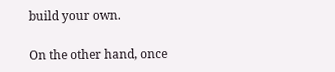build your own.

On the other hand, once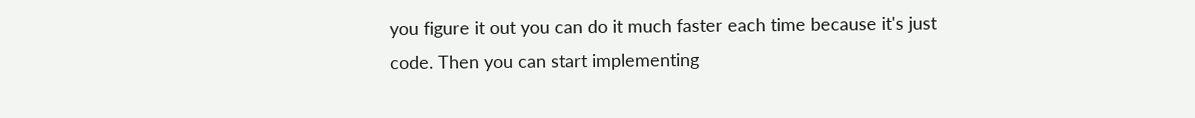you figure it out you can do it much faster each time because it's just code. Then you can start implementing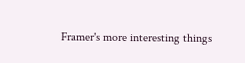Framer's more interesting things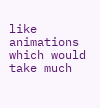like animations which would take much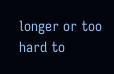longer or too hard to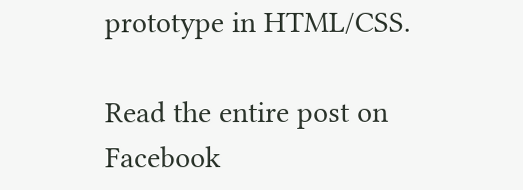prototype in HTML/CSS.

Read the entire post on Facebook